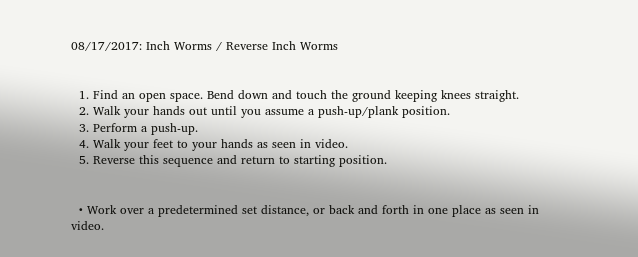08/17/2017: Inch Worms / Reverse Inch Worms


  1. Find an open space. Bend down and touch the ground keeping knees straight.
  2. Walk your hands out until you assume a push-up/plank position.
  3. Perform a push-up.
  4. Walk your feet to your hands as seen in video.
  5. Reverse this sequence and return to starting position.


  • Work over a predetermined set distance, or back and forth in one place as seen in video.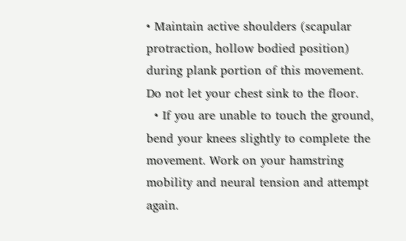• Maintain active shoulders (scapular protraction, hollow bodied position) during plank portion of this movement. Do not let your chest sink to the floor.
  • If you are unable to touch the ground, bend your knees slightly to complete the movement. Work on your hamstring mobility and neural tension and attempt again.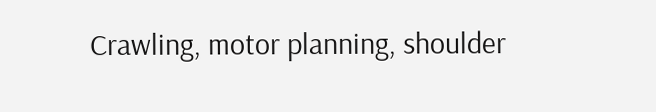Crawling, motor planning, shoulder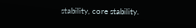stability, core stability.